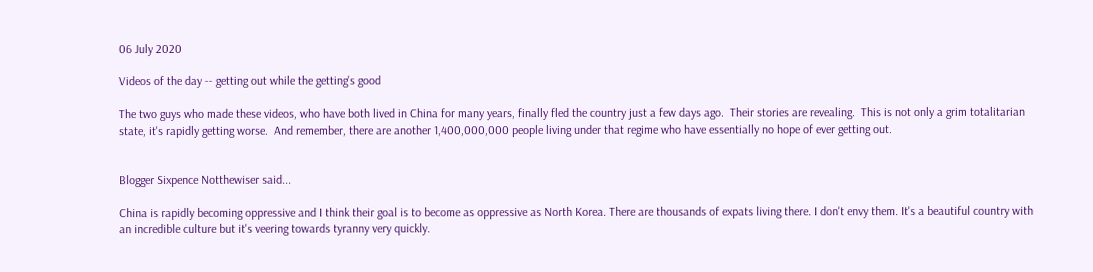06 July 2020

Videos of the day -- getting out while the getting's good

The two guys who made these videos, who have both lived in China for many years, finally fled the country just a few days ago.  Their stories are revealing.  This is not only a grim totalitarian state, it's rapidly getting worse.  And remember, there are another 1,400,000,000 people living under that regime who have essentially no hope of ever getting out.


Blogger Sixpence Notthewiser said...

China is rapidly becoming oppressive and I think their goal is to become as oppressive as North Korea. There are thousands of expats living there. I don't envy them. It's a beautiful country with an incredible culture but it's veering towards tyranny very quickly.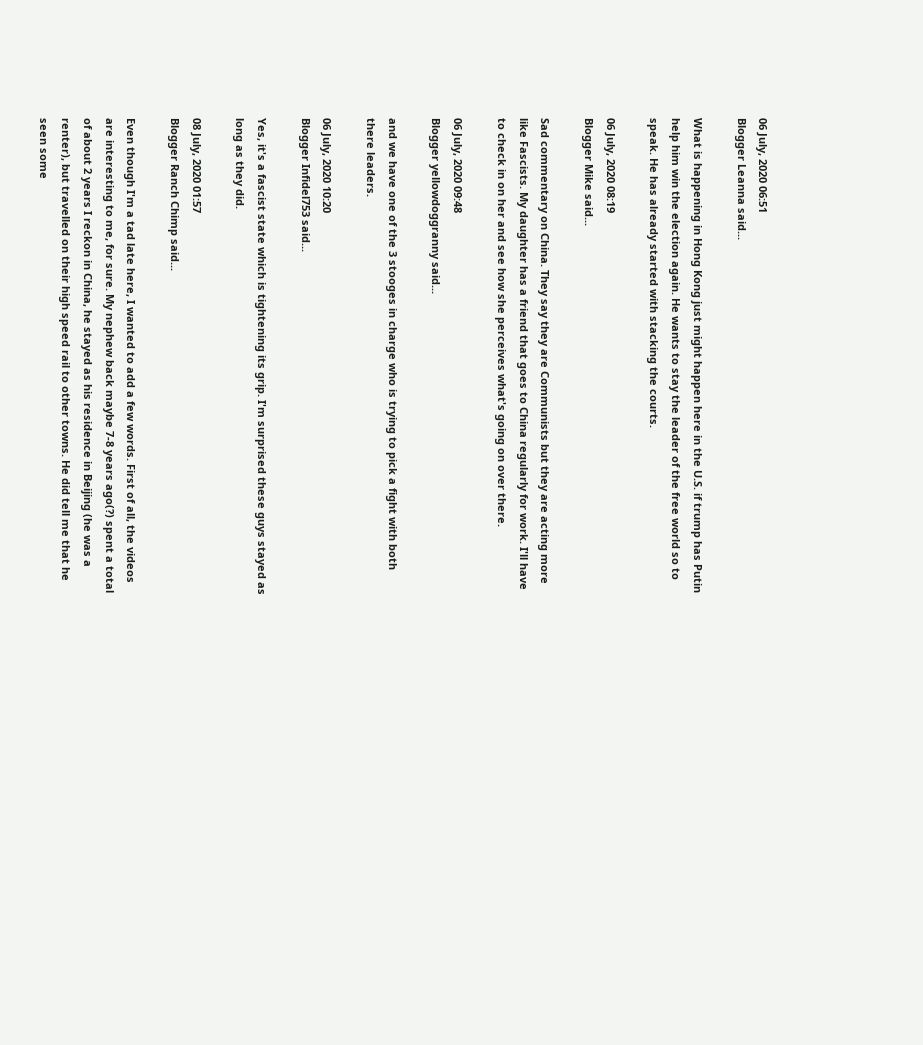06 July, 2020 06:51
Blogger Leanna said...

What is happening in Hong Kong just might happen here in the U.S. if trump has Putin help him win the election again. He wants to stay the leader of the free world so to speak. He has already started with stacking the courts.

06 July, 2020 08:19
Blogger Mike said...

Sad commentary on China. They say they are Communists but they are acting more like Fascists. My daughter has a friend that goes to China regularly for work. I'll have to check in on her and see how she perceives what's going on over there.

06 July, 2020 09:48
Blogger yellowdoggranny said...

and we have one of the 3 stooges in charge who is trying to pick a fight with both there leaders.

06 July, 2020 10:20
Blogger Infidel753 said...

Yes, it's a fascist state which is tightening its grip. I'm surprised these guys stayed as long as they did.

08 July, 2020 01:57
Blogger Ranch Chimp said...

Even though I'm a tad late here, I wanted to add a few words. First of all, the videos are interesting to me, for sure. My nephew back maybe 7-8 years ago(?) spent a total of about 2 years I reckon in China, he stayed as his residence in Beijing (he was a renter), but travelled on their high speed rail to other towns. He did tell me that he seen some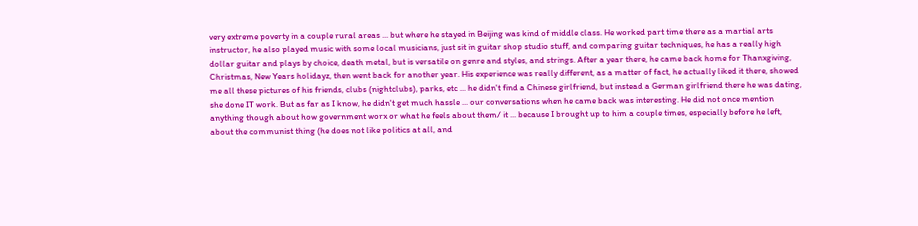very extreme poverty in a couple rural areas ... but where he stayed in Beijing was kind of middle class. He worked part time there as a martial arts instructor, he also played music with some local musicians, just sit in guitar shop studio stuff, and comparing guitar techniques, he has a really high dollar guitar and plays by choice, death metal, but is versatile on genre and styles, and strings. After a year there, he came back home for Thanxgiving, Christmas, New Years holidayz, then went back for another year. His experience was really different, as a matter of fact, he actually liked it there, showed me all these pictures of his friends, clubs (nightclubs), parks, etc ... he didn't find a Chinese girlfriend, but instead a German girlfriend there he was dating, she done IT work. But as far as I know, he didn't get much hassle ... our conversations when he came back was interesting. He did not once mention anything though about how government worx or what he feels about them/ it ... because I brought up to him a couple times, especially before he left, about the communist thing (he does not like politics at all, and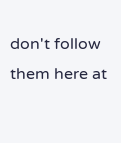don't follow them here at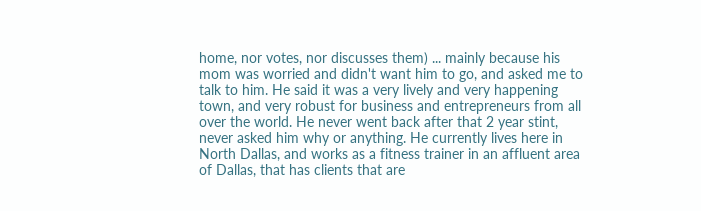home, nor votes, nor discusses them) ... mainly because his mom was worried and didn't want him to go, and asked me to talk to him. He said it was a very lively and very happening town, and very robust for business and entrepreneurs from all over the world. He never went back after that 2 year stint, never asked him why or anything. He currently lives here in North Dallas, and works as a fitness trainer in an affluent area of Dallas, that has clients that are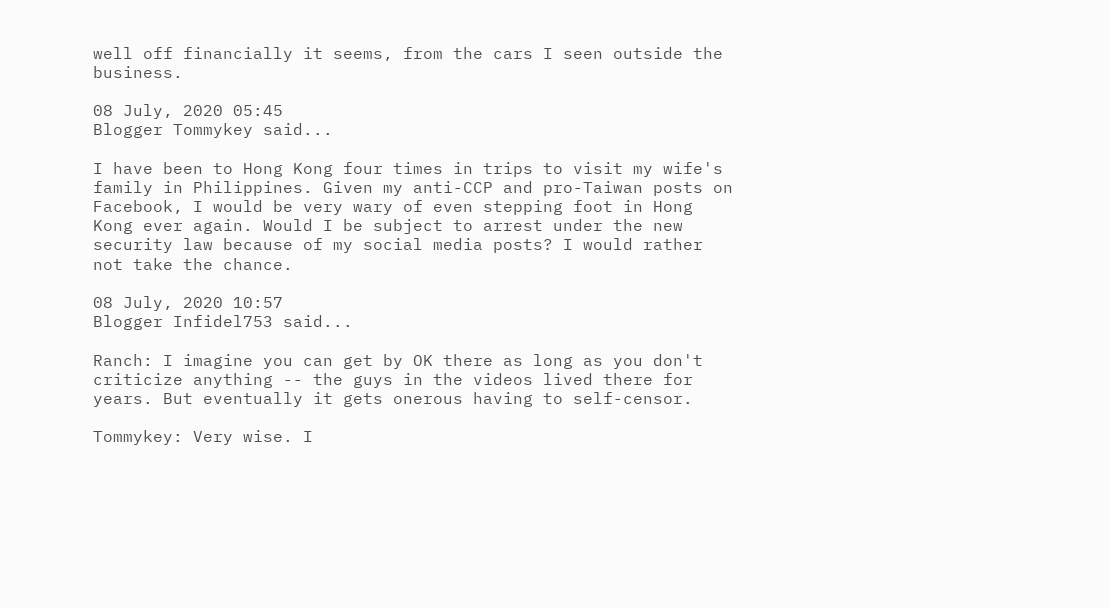well off financially it seems, from the cars I seen outside the business.

08 July, 2020 05:45
Blogger Tommykey said...

I have been to Hong Kong four times in trips to visit my wife's family in Philippines. Given my anti-CCP and pro-Taiwan posts on Facebook, I would be very wary of even stepping foot in Hong Kong ever again. Would I be subject to arrest under the new security law because of my social media posts? I would rather not take the chance.

08 July, 2020 10:57
Blogger Infidel753 said...

Ranch: I imagine you can get by OK there as long as you don't criticize anything -- the guys in the videos lived there for years. But eventually it gets onerous having to self-censor.

Tommykey: Very wise. I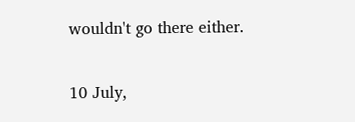wouldn't go there either.

10 July,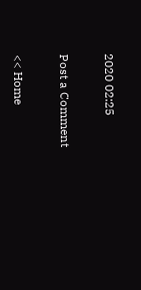2020 02:25

Post a Comment

<< Home